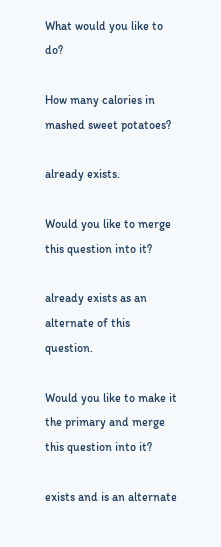What would you like to do?

How many calories in mashed sweet potatoes?

already exists.

Would you like to merge this question into it?

already exists as an alternate of this question.

Would you like to make it the primary and merge this question into it?

exists and is an alternate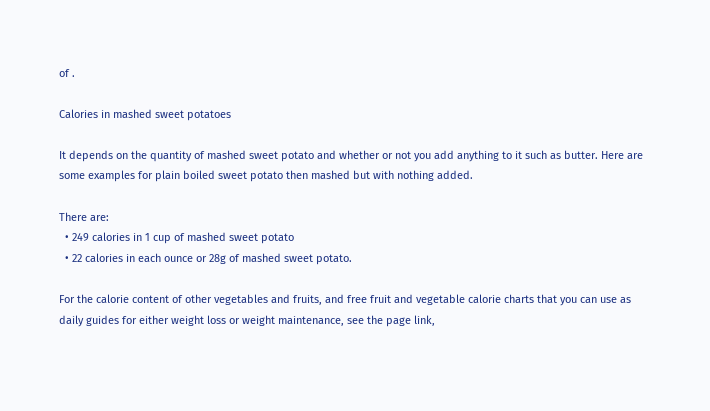of .

Calories in mashed sweet potatoes

It depends on the quantity of mashed sweet potato and whether or not you add anything to it such as butter. Here are some examples for plain boiled sweet potato then mashed but with nothing added.

There are:
  • 249 calories in 1 cup of mashed sweet potato
  • 22 calories in each ounce or 28g of mashed sweet potato.

For the calorie content of other vegetables and fruits, and free fruit and vegetable calorie charts that you can use as daily guides for either weight loss or weight maintenance, see the page link,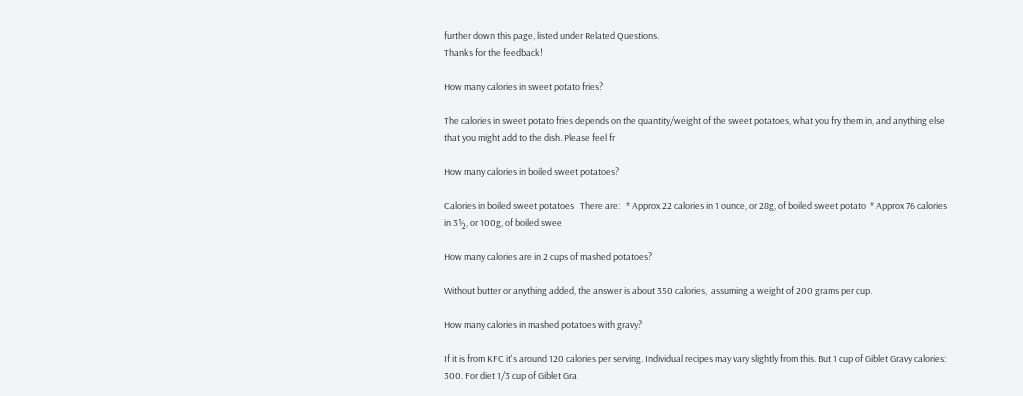further down this page, listed under Related Questions.
Thanks for the feedback!

How many calories in sweet potato fries?

The calories in sweet potato fries depends on the quantity/weight of the sweet potatoes, what you fry them in, and anything else that you might add to the dish. Please feel fr

How many calories in boiled sweet potatoes?

Calories in boiled sweet potatoes   There are:   * Approx 22 calories in 1 ounce, or 28g, of boiled sweet potato  * Approx 76 calories in 3½, or 100g, of boiled swee

How many calories are in 2 cups of mashed potatoes?

Without butter or anything added, the answer is about 350 calories,  assuming a weight of 200 grams per cup.

How many calories in mashed potatoes with gravy?

If it is from KFC it's around 120 calories per serving. Individual recipes may vary slightly from this. But 1 cup of Giblet Gravy calories: 300. For diet 1/3 cup of Giblet Gra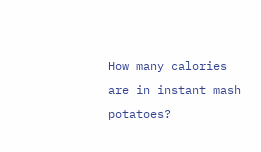How many calories are in instant mash potatoes?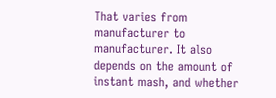That varies from manufacturer to manufacturer. It also depends on the amount of instant mash, and whether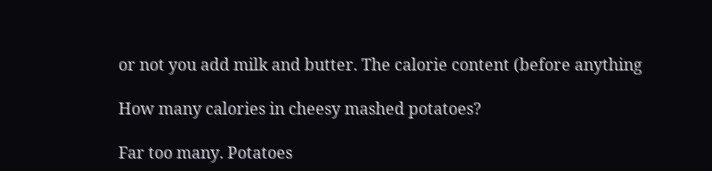or not you add milk and butter. The calorie content (before anything

How many calories in cheesy mashed potatoes?

Far too many. Potatoes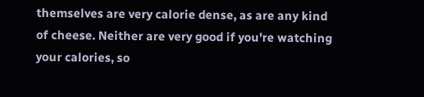themselves are very calorie dense, as are any kind of cheese. Neither are very good if you're watching your calories, so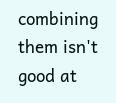combining them isn't good at